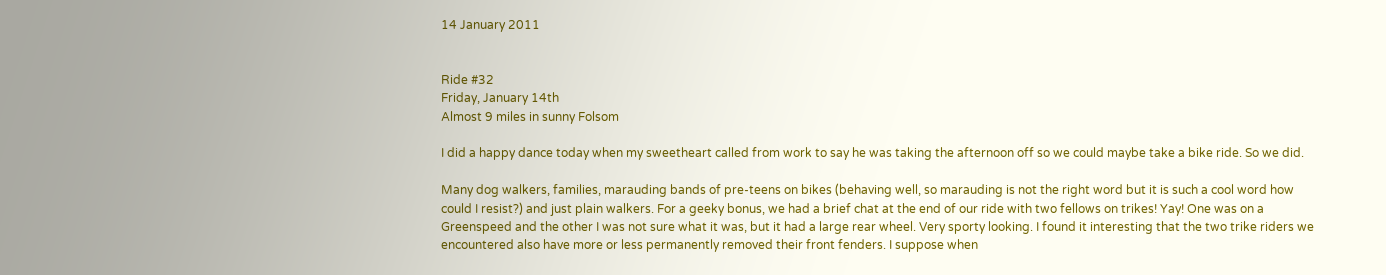14 January 2011


Ride #32
Friday, January 14th
Almost 9 miles in sunny Folsom

I did a happy dance today when my sweetheart called from work to say he was taking the afternoon off so we could maybe take a bike ride. So we did.

Many dog walkers, families, marauding bands of pre-teens on bikes (behaving well, so marauding is not the right word but it is such a cool word how could I resist?) and just plain walkers. For a geeky bonus, we had a brief chat at the end of our ride with two fellows on trikes! Yay! One was on a Greenspeed and the other I was not sure what it was, but it had a large rear wheel. Very sporty looking. I found it interesting that the two trike riders we encountered also have more or less permanently removed their front fenders. I suppose when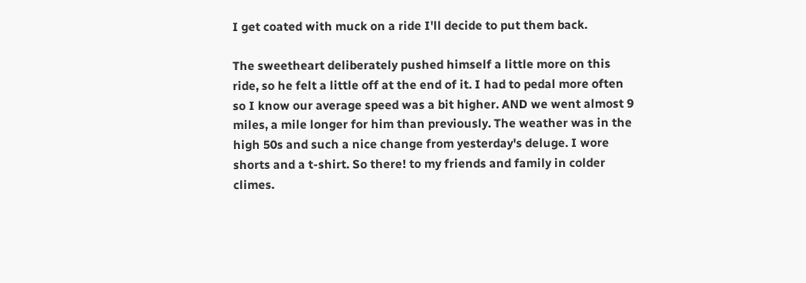I get coated with muck on a ride I'll decide to put them back.

The sweetheart deliberately pushed himself a little more on this ride, so he felt a little off at the end of it. I had to pedal more often so I know our average speed was a bit higher. AND we went almost 9 miles, a mile longer for him than previously. The weather was in the high 50s and such a nice change from yesterday's deluge. I wore shorts and a t-shirt. So there! to my friends and family in colder climes.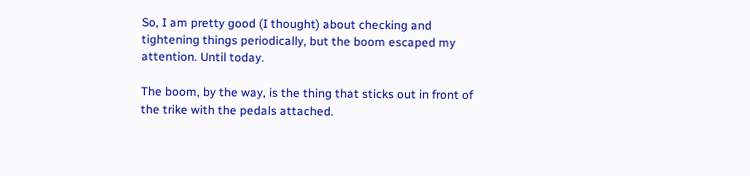So, I am pretty good (I thought) about checking and tightening things periodically, but the boom escaped my attention. Until today.

The boom, by the way, is the thing that sticks out in front of the trike with the pedals attached.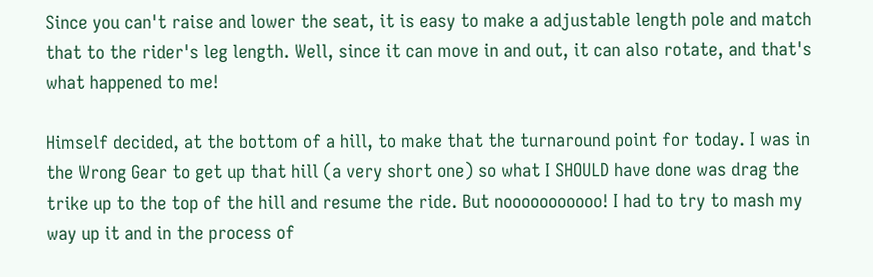Since you can't raise and lower the seat, it is easy to make a adjustable length pole and match that to the rider's leg length. Well, since it can move in and out, it can also rotate, and that's what happened to me!

Himself decided, at the bottom of a hill, to make that the turnaround point for today. I was in the Wrong Gear to get up that hill (a very short one) so what I SHOULD have done was drag the trike up to the top of the hill and resume the ride. But nooooooooooo! I had to try to mash my way up it and in the process of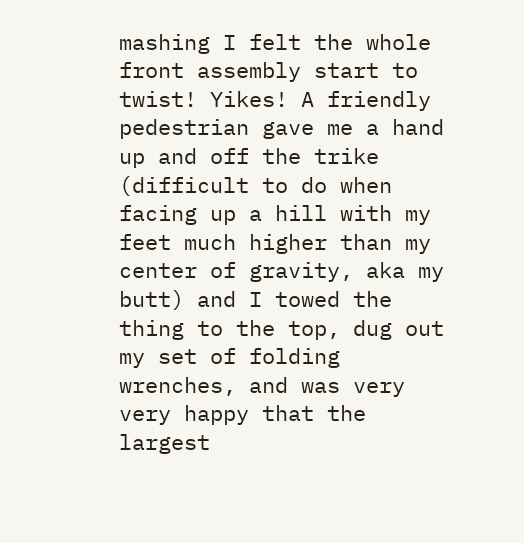mashing I felt the whole front assembly start to twist! Yikes! A friendly pedestrian gave me a hand up and off the trike (difficult to do when facing up a hill with my feet much higher than my center of gravity, aka my butt) and I towed the thing to the top, dug out my set of folding wrenches, and was very very happy that the largest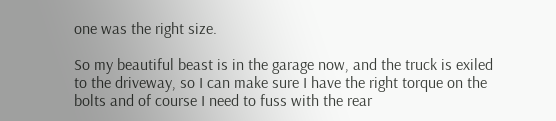one was the right size.

So my beautiful beast is in the garage now, and the truck is exiled to the driveway, so I can make sure I have the right torque on the bolts and of course I need to fuss with the rear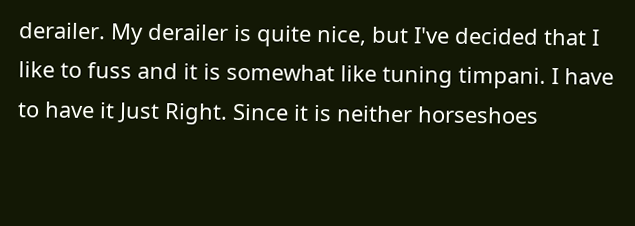derailer. My derailer is quite nice, but I've decided that I like to fuss and it is somewhat like tuning timpani. I have to have it Just Right. Since it is neither horseshoes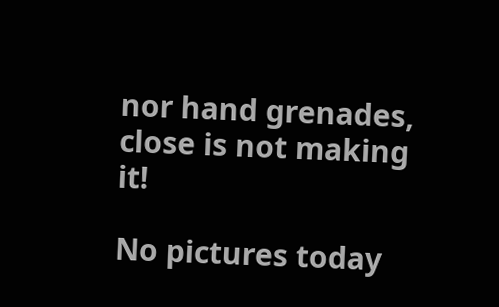nor hand grenades, close is not making it!

No pictures today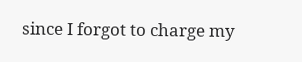since I forgot to charge my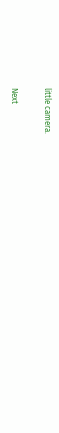little camera.

Next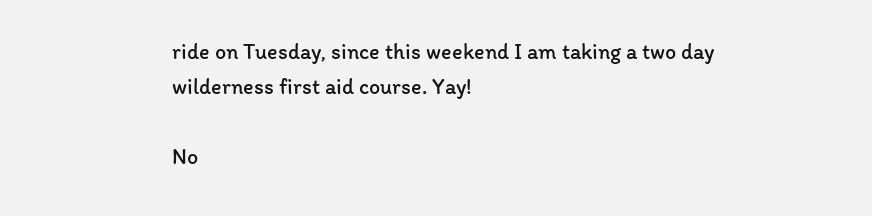ride on Tuesday, since this weekend I am taking a two day wilderness first aid course. Yay!

No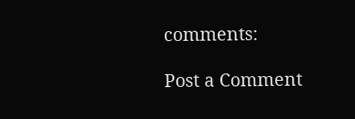comments:

Post a Comment